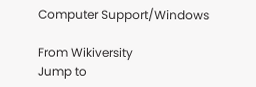Computer Support/Windows

From Wikiversity
Jump to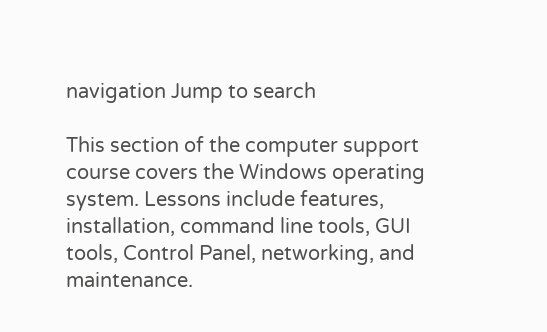navigation Jump to search

This section of the computer support course covers the Windows operating system. Lessons include features, installation, command line tools, GUI tools, Control Panel, networking, and maintenance.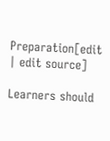Preparation[edit | edit source]

Learners should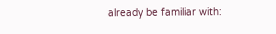already be familiar with: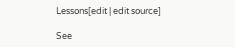Lessons[edit | edit source]

See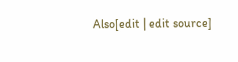Also[edit | edit source]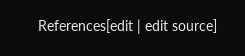References[edit | edit source]